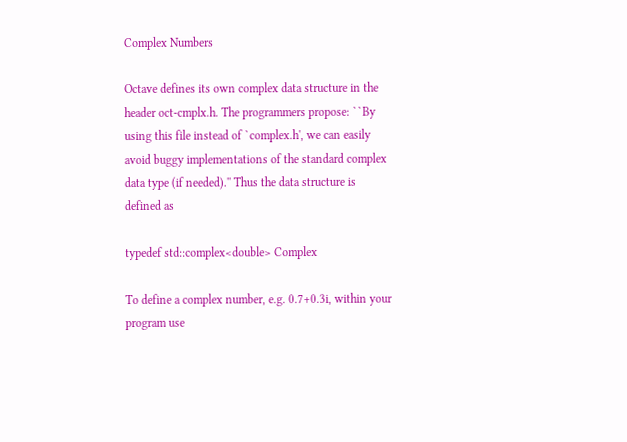Complex Numbers

Octave defines its own complex data structure in the header oct-cmplx.h. The programmers propose: ``By using this file instead of `complex.h', we can easily avoid buggy implementations of the standard complex data type (if needed).'' Thus the data structure is defined as

typedef std::complex<double> Complex

To define a complex number, e.g. 0.7+0.3i, within your program use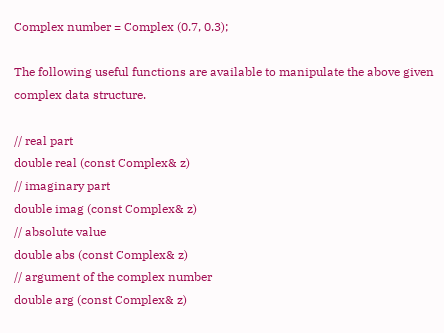Complex number = Complex (0.7, 0.3);

The following useful functions are available to manipulate the above given complex data structure.

// real part
double real (const Complex& z)
// imaginary part
double imag (const Complex& z)
// absolute value
double abs (const Complex& z)
// argument of the complex number
double arg (const Complex& z)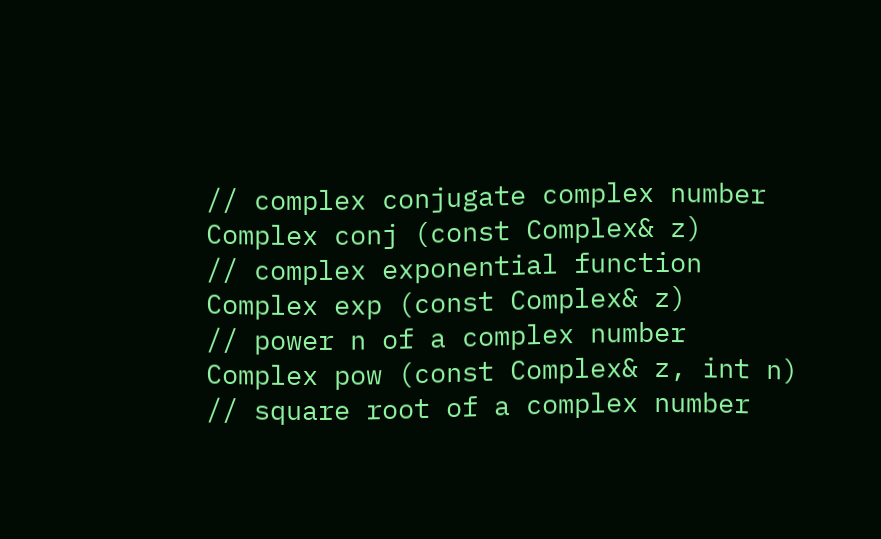// complex conjugate complex number
Complex conj (const Complex& z)
// complex exponential function
Complex exp (const Complex& z)
// power n of a complex number
Complex pow (const Complex& z, int n)
// square root of a complex number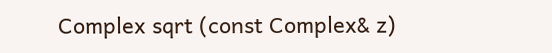Complex sqrt (const Complex& z)